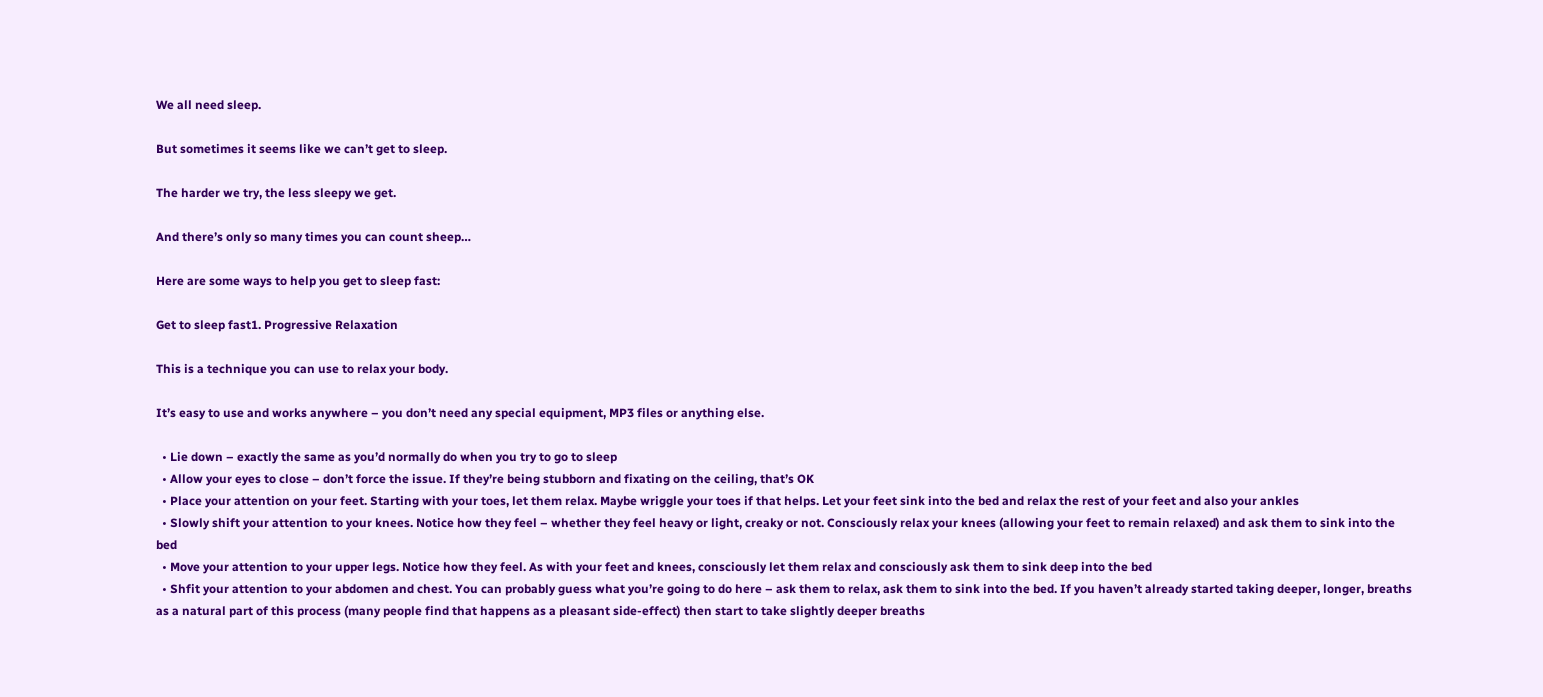We all need sleep.

But sometimes it seems like we can’t get to sleep.

The harder we try, the less sleepy we get.

And there’s only so many times you can count sheep…

Here are some ways to help you get to sleep fast:

Get to sleep fast1. Progressive Relaxation

This is a technique you can use to relax your body.

It’s easy to use and works anywhere – you don’t need any special equipment, MP3 files or anything else.

  • Lie down – exactly the same as you’d normally do when you try to go to sleep
  • Allow your eyes to close – don’t force the issue. If they’re being stubborn and fixating on the ceiling, that’s OK
  • Place your attention on your feet. Starting with your toes, let them relax. Maybe wriggle your toes if that helps. Let your feet sink into the bed and relax the rest of your feet and also your ankles
  • Slowly shift your attention to your knees. Notice how they feel – whether they feel heavy or light, creaky or not. Consciously relax your knees (allowing your feet to remain relaxed) and ask them to sink into the bed
  • Move your attention to your upper legs. Notice how they feel. As with your feet and knees, consciously let them relax and consciously ask them to sink deep into the bed
  • Shfit your attention to your abdomen and chest. You can probably guess what you’re going to do here – ask them to relax, ask them to sink into the bed. If you haven’t already started taking deeper, longer, breaths as a natural part of this process (many people find that happens as a pleasant side-effect) then start to take slightly deeper breaths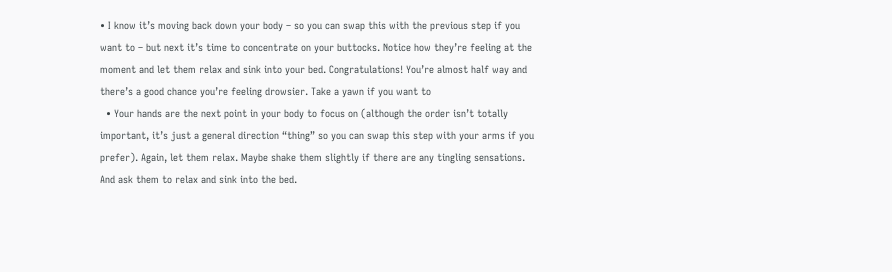• I know it’s moving back down your body – so you can swap this with the previous step if you want to – but next it’s time to concentrate on your buttocks. Notice how they’re feeling at the moment and let them relax and sink into your bed. Congratulations! You’re almost half way and there’s a good chance you’re feeling drowsier. Take a yawn if you want to
  • Your hands are the next point in your body to focus on (although the order isn’t totally important, it’s just a general direction “thing” so you can swap this step with your arms if you prefer). Again, let them relax. Maybe shake them slightly if there are any tingling sensations. And ask them to relax and sink into the bed.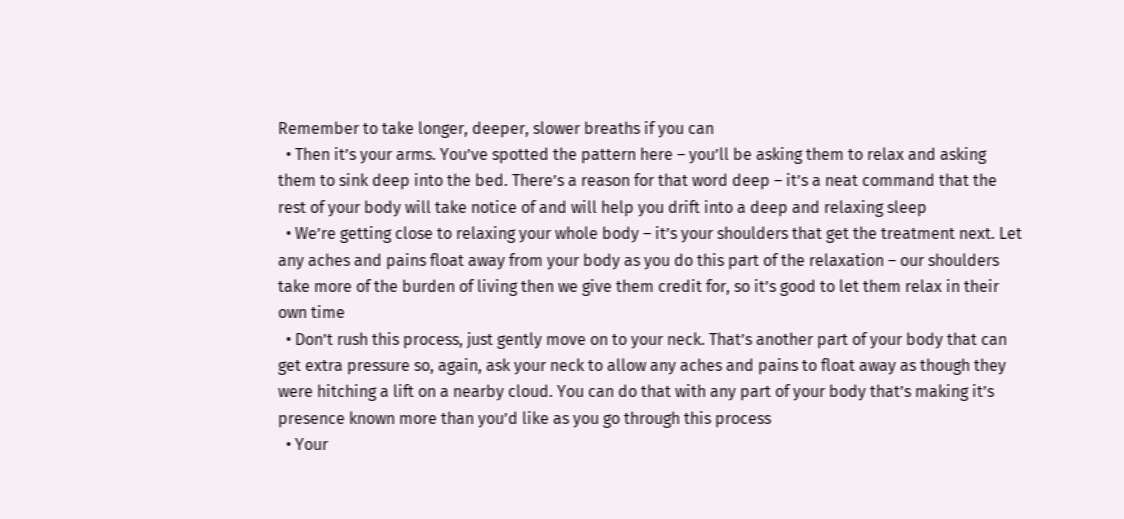Remember to take longer, deeper, slower breaths if you can
  • Then it’s your arms. You’ve spotted the pattern here – you’ll be asking them to relax and asking them to sink deep into the bed. There’s a reason for that word deep – it’s a neat command that the rest of your body will take notice of and will help you drift into a deep and relaxing sleep
  • We’re getting close to relaxing your whole body – it’s your shoulders that get the treatment next. Let any aches and pains float away from your body as you do this part of the relaxation – our shoulders take more of the burden of living then we give them credit for, so it’s good to let them relax in their own time
  • Don’t rush this process, just gently move on to your neck. That’s another part of your body that can get extra pressure so, again, ask your neck to allow any aches and pains to float away as though they were hitching a lift on a nearby cloud. You can do that with any part of your body that’s making it’s presence known more than you’d like as you go through this process
  • Your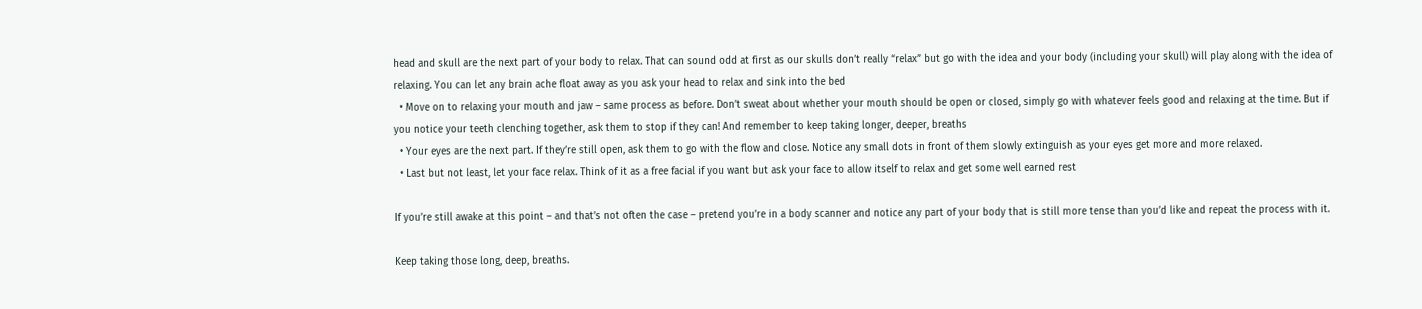head and skull are the next part of your body to relax. That can sound odd at first as our skulls don’t really “relax” but go with the idea and your body (including your skull) will play along with the idea of relaxing. You can let any brain ache float away as you ask your head to relax and sink into the bed
  • Move on to relaxing your mouth and jaw – same process as before. Don’t sweat about whether your mouth should be open or closed, simply go with whatever feels good and relaxing at the time. But if you notice your teeth clenching together, ask them to stop if they can! And remember to keep taking longer, deeper, breaths
  • Your eyes are the next part. If they’re still open, ask them to go with the flow and close. Notice any small dots in front of them slowly extinguish as your eyes get more and more relaxed.
  • Last but not least, let your face relax. Think of it as a free facial if you want but ask your face to allow itself to relax and get some well earned rest

If you’re still awake at this point – and that’s not often the case – pretend you’re in a body scanner and notice any part of your body that is still more tense than you’d like and repeat the process with it.

Keep taking those long, deep, breaths.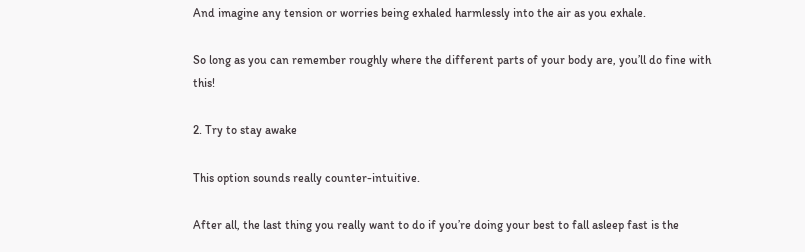And imagine any tension or worries being exhaled harmlessly into the air as you exhale.

So long as you can remember roughly where the different parts of your body are, you’ll do fine with this!

2. Try to stay awake

This option sounds really counter-intuitive.

After all, the last thing you really want to do if you’re doing your best to fall asleep fast is the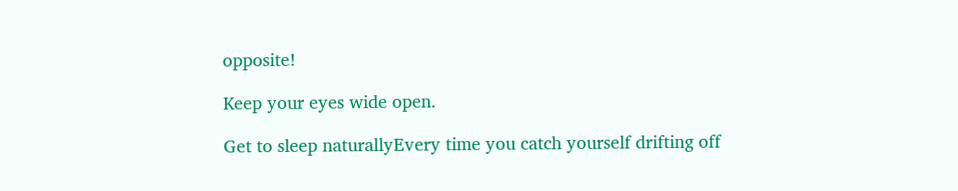opposite!

Keep your eyes wide open.

Get to sleep naturallyEvery time you catch yourself drifting off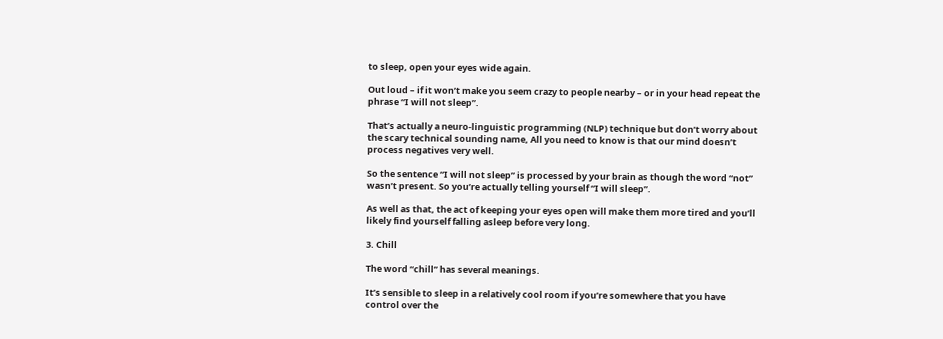to sleep, open your eyes wide again.

Out loud – if it won’t make you seem crazy to people nearby – or in your head repeat the phrase “I will not sleep”.

That’s actually a neuro-linguistic programming (NLP) technique but don’t worry about the scary technical sounding name, All you need to know is that our mind doesn’t process negatives very well.

So the sentence “I will not sleep” is processed by your brain as though the word “not” wasn’t present. So you’re actually telling yourself “I will sleep”.

As well as that, the act of keeping your eyes open will make them more tired and you’ll likely find yourself falling asleep before very long.

3. Chill

The word “chill” has several meanings.

It’s sensible to sleep in a relatively cool room if you’re somewhere that you have control over the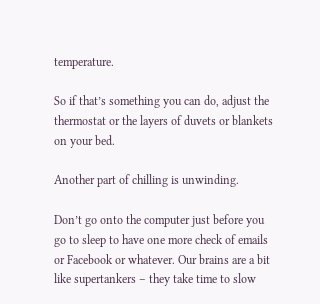temperature.

So if that’s something you can do, adjust the thermostat or the layers of duvets or blankets on your bed.

Another part of chilling is unwinding.

Don’t go onto the computer just before you go to sleep to have one more check of emails or Facebook or whatever. Our brains are a bit like supertankers – they take time to slow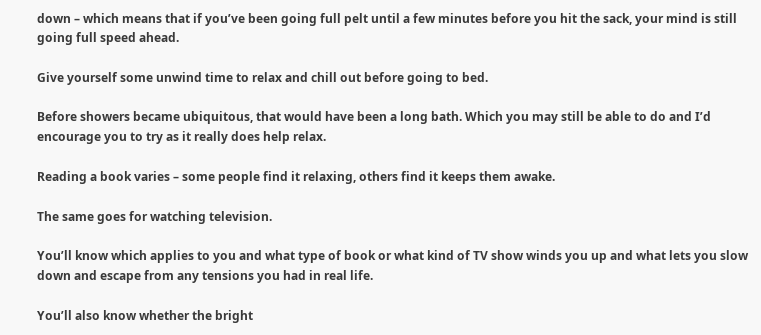down – which means that if you’ve been going full pelt until a few minutes before you hit the sack, your mind is still going full speed ahead.

Give yourself some unwind time to relax and chill out before going to bed.

Before showers became ubiquitous, that would have been a long bath. Which you may still be able to do and I’d encourage you to try as it really does help relax.

Reading a book varies – some people find it relaxing, others find it keeps them awake.

The same goes for watching television.

You’ll know which applies to you and what type of book or what kind of TV show winds you up and what lets you slow down and escape from any tensions you had in real life.

You’ll also know whether the bright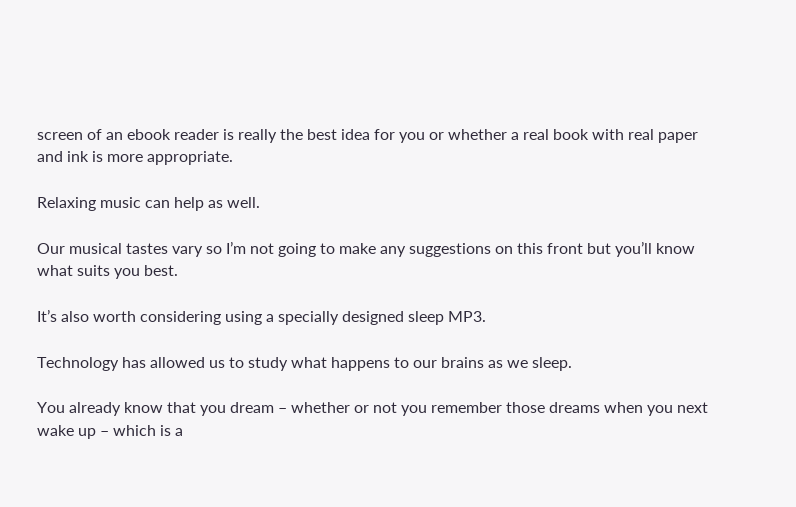screen of an ebook reader is really the best idea for you or whether a real book with real paper and ink is more appropriate.

Relaxing music can help as well.

Our musical tastes vary so I’m not going to make any suggestions on this front but you’ll know what suits you best.

It’s also worth considering using a specially designed sleep MP3.

Technology has allowed us to study what happens to our brains as we sleep.

You already know that you dream – whether or not you remember those dreams when you next wake up – which is a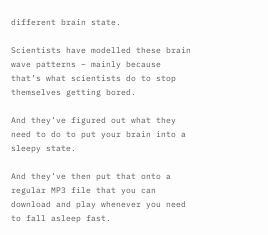different brain state.

Scientists have modelled these brain wave patterns – mainly because that’s what scientists do to stop themselves getting bored.

And they’ve figured out what they need to do to put your brain into a sleepy state.

And they’ve then put that onto a regular MP3 file that you can download and play whenever you need to fall asleep fast.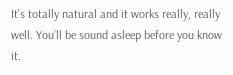It’s totally natural and it works really, really well. You’ll be sound asleep before you know it.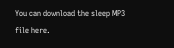You can download the sleep MP3 file here.